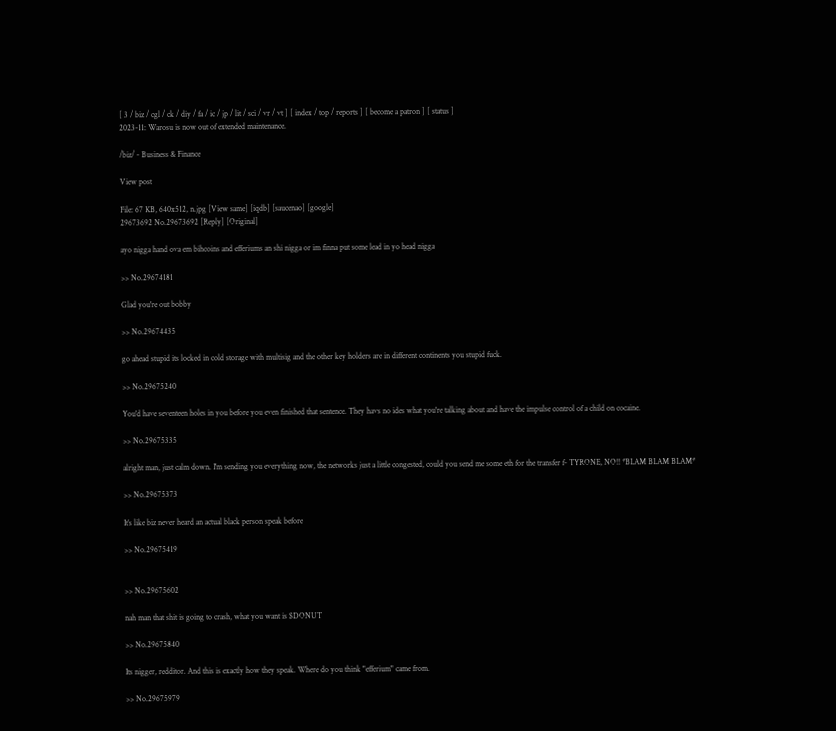[ 3 / biz / cgl / ck / diy / fa / ic / jp / lit / sci / vr / vt ] [ index / top / reports ] [ become a patron ] [ status ]
2023-11: Warosu is now out of extended maintenance.

/biz/ - Business & Finance

View post

File: 67 KB, 640x512, n.jpg [View same] [iqdb] [saucenao] [google]
29673692 No.29673692 [Reply] [Original]

ayo nigga hand ova em bihcoins and efferiums an shi nigga or im finna put some lead in yo head nigga

>> No.29674181

Glad you're out bobby

>> No.29674435

go ahead stupid its locked in cold storage with multisig and the other key holders are in different continents you stupid fuck.

>> No.29675240

You'd have seventeen holes in you before you even finished that sentence. They havs no ides what you're talking about and have the impulse control of a child on cocaine.

>> No.29675335

alright man, just calm down. I'm sending you everything now, the networks just a little congested, could you send me some eth for the transfer f- TYRONE, NO!! *BLAM BLAM BLAM*

>> No.29675373

It’s like biz never heard an actual black person speak before

>> No.29675419


>> No.29675602

nah man that shit is going to crash, what you want is $DONUT

>> No.29675840

Its nigger, redditor. And this is exactly how they speak. Where do you think "efferium" came from.

>> No.29675979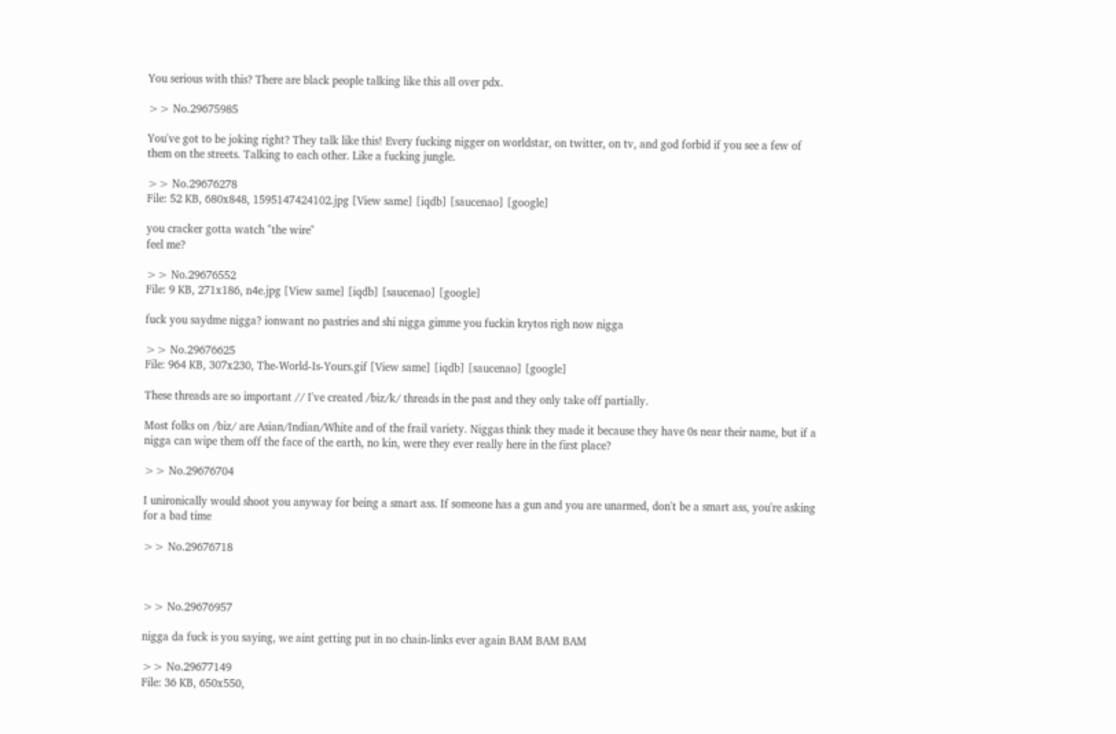You serious with this? There are black people talking like this all over pdx.

>> No.29675985

You've got to be joking right? They talk like this! Every fucking nigger on worldstar, on twitter, on tv, and god forbid if you see a few of them on the streets. Talking to each other. Like a fucking jungle.

>> No.29676278
File: 52 KB, 680x848, 1595147424102.jpg [View same] [iqdb] [saucenao] [google]

you cracker gotta watch "the wire"
feel me?

>> No.29676552
File: 9 KB, 271x186, n4e.jpg [View same] [iqdb] [saucenao] [google]

fuck you saydme nigga? ionwant no pastries and shi nigga gimme you fuckin krytos righ now nigga

>> No.29676625
File: 964 KB, 307x230, The-World-Is-Yours.gif [View same] [iqdb] [saucenao] [google]

These threads are so important // I've created /biz/k/ threads in the past and they only take off partially.

Most folks on /biz/ are Asian/Indian/White and of the frail variety. Niggas think they made it because they have 0s near their name, but if a nigga can wipe them off the face of the earth, no kin, were they ever really here in the first place?

>> No.29676704

I unironically would shoot you anyway for being a smart ass. If someone has a gun and you are unarmed, don't be a smart ass, you're asking for a bad time

>> No.29676718



>> No.29676957

nigga da fuck is you saying, we aint getting put in no chain-links ever again BAM BAM BAM

>> No.29677149
File: 36 KB, 650x550,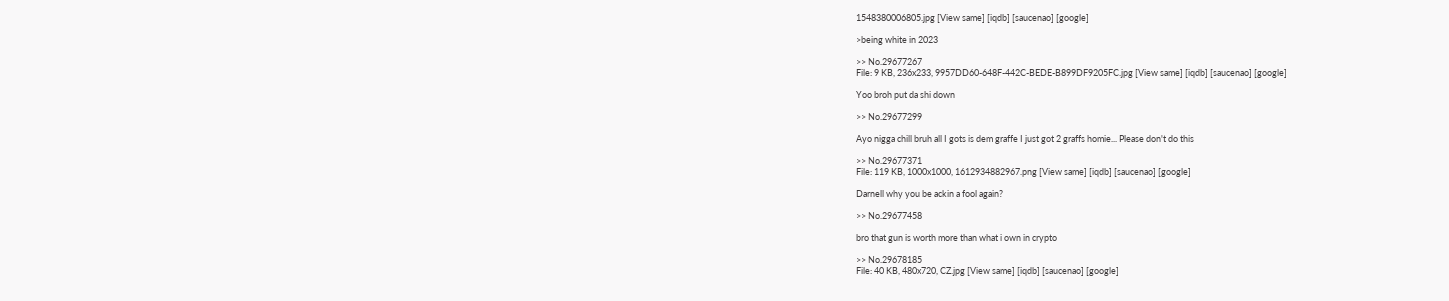1548380006805.jpg [View same] [iqdb] [saucenao] [google]

>being white in 2023

>> No.29677267
File: 9 KB, 236x233, 9957DD60-648F-442C-BEDE-B899DF9205FC.jpg [View same] [iqdb] [saucenao] [google]

Yoo broh put da shi down

>> No.29677299

Ayo nigga chill bruh all I gots is dem graffe I just got 2 graffs homie... Please don't do this

>> No.29677371
File: 119 KB, 1000x1000, 1612934882967.png [View same] [iqdb] [saucenao] [google]

Darnell why you be ackin a fool again?

>> No.29677458

bro that gun is worth more than what i own in crypto

>> No.29678185
File: 40 KB, 480x720, CZ.jpg [View same] [iqdb] [saucenao] [google]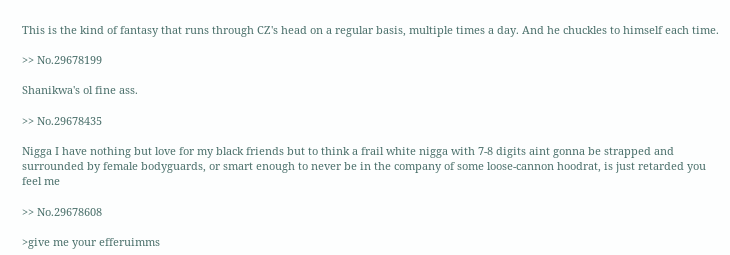This is the kind of fantasy that runs through CZ's head on a regular basis, multiple times a day. And he chuckles to himself each time.

>> No.29678199

Shanikwa's ol fine ass.

>> No.29678435

Nigga I have nothing but love for my black friends but to think a frail white nigga with 7-8 digits aint gonna be strapped and surrounded by female bodyguards, or smart enough to never be in the company of some loose-cannon hoodrat, is just retarded you feel me

>> No.29678608

>give me your efferuimms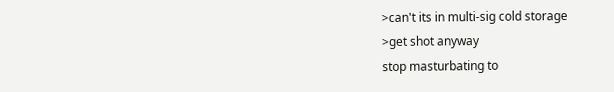>can't its in multi-sig cold storage
>get shot anyway
stop masturbating to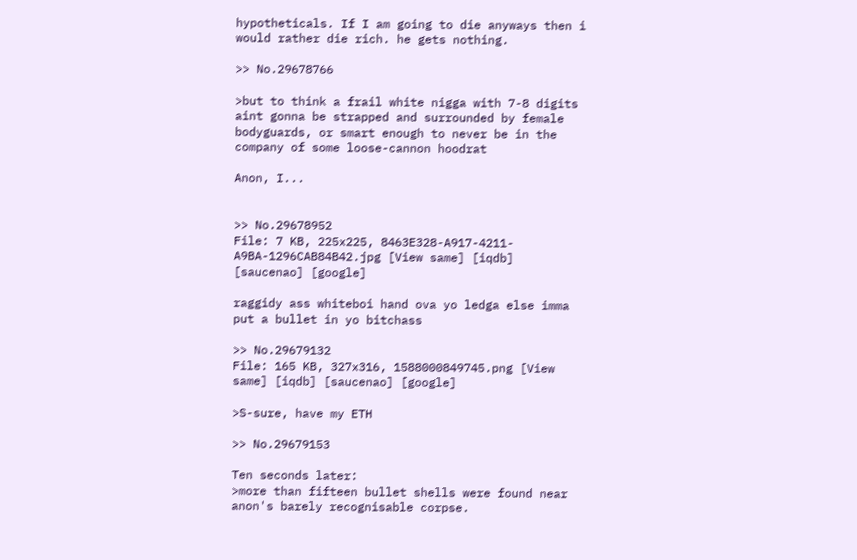hypotheticals. If I am going to die anyways then i would rather die rich. he gets nothing.

>> No.29678766

>but to think a frail white nigga with 7-8 digits aint gonna be strapped and surrounded by female bodyguards, or smart enough to never be in the company of some loose-cannon hoodrat

Anon, I...


>> No.29678952
File: 7 KB, 225x225, 8463E328-A917-4211-A9BA-1296CAB84B42.jpg [View same] [iqdb] [saucenao] [google]

raggidy ass whiteboi hand ova yo ledga else imma put a bullet in yo bitchass

>> No.29679132
File: 165 KB, 327x316, 1588000849745.png [View same] [iqdb] [saucenao] [google]

>S-sure, have my ETH

>> No.29679153

Ten seconds later:
>more than fifteen bullet shells were found near anon's barely recognisable corpse.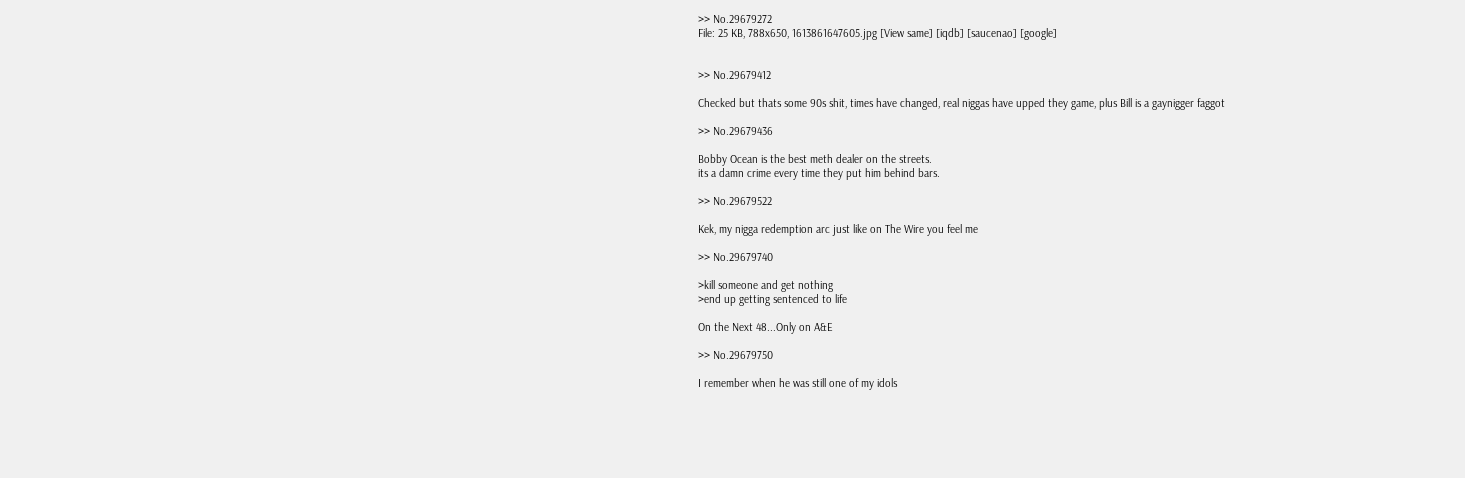>> No.29679272
File: 25 KB, 788x650, 1613861647605.jpg [View same] [iqdb] [saucenao] [google]


>> No.29679412

Checked but thats some 90s shit, times have changed, real niggas have upped they game, plus Bill is a gaynigger faggot

>> No.29679436

Bobby Ocean is the best meth dealer on the streets.
its a damn crime every time they put him behind bars.

>> No.29679522

Kek, my nigga redemption arc just like on The Wire you feel me

>> No.29679740

>kill someone and get nothing
>end up getting sentenced to life

On the Next 48...Only on A&E

>> No.29679750

I remember when he was still one of my idols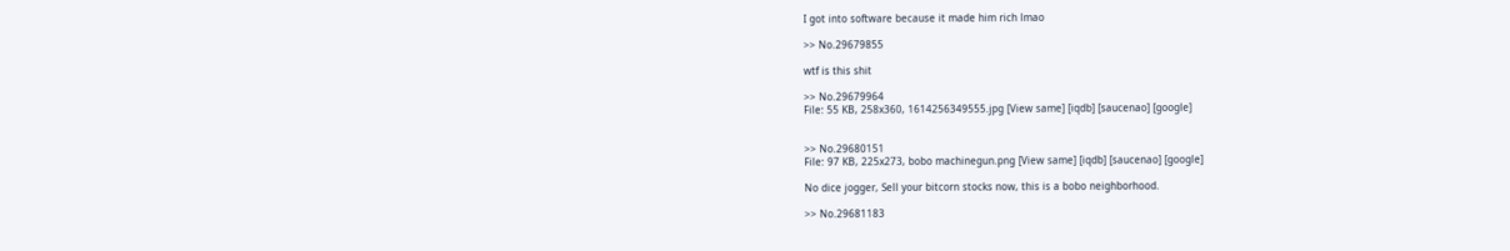I got into software because it made him rich lmao

>> No.29679855

wtf is this shit

>> No.29679964
File: 55 KB, 258x360, 1614256349555.jpg [View same] [iqdb] [saucenao] [google]


>> No.29680151
File: 97 KB, 225x273, bobo machinegun.png [View same] [iqdb] [saucenao] [google]

No dice jogger, Sell your bitcorn stocks now, this is a bobo neighborhood.

>> No.29681183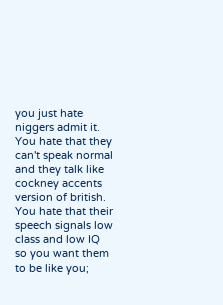you just hate niggers admit it.
You hate that they can't speak normal and they talk like cockney accents version of british.
You hate that their speech signals low class and low IQ so you want them to be like you;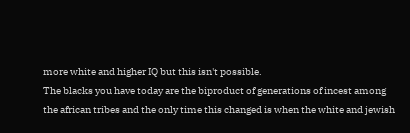more white and higher IQ but this isn't possible.
The blacks you have today are the biproduct of generations of incest among the african tribes and the only time this changed is when the white and jewish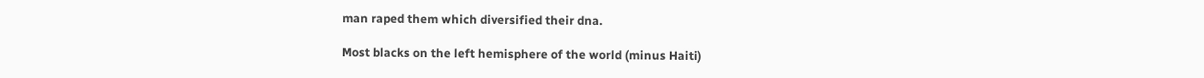man raped them which diversified their dna.

Most blacks on the left hemisphere of the world (minus Haiti)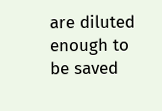are diluted enough to be saved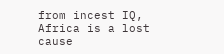from incest IQ, Africa is a lost cause